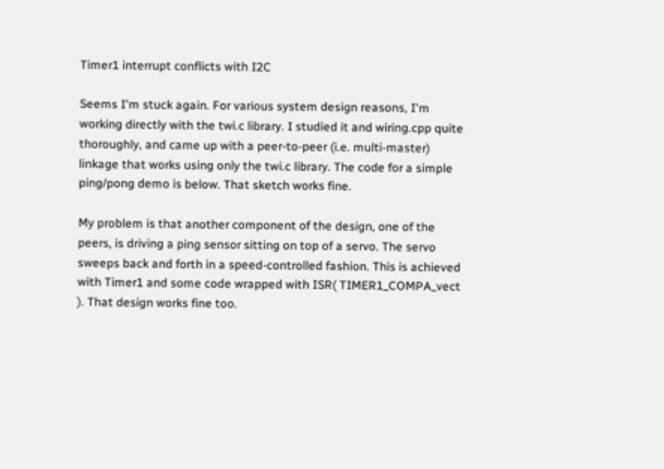Timer1 interrupt conflicts with I2C

Seems I'm stuck again. For various system design reasons, I'm working directly with the twi.c library. I studied it and wiring.cpp quite thoroughly, and came up with a peer-to-peer (i.e. multi-master) linkage that works using only the twi.c library. The code for a simple ping/pong demo is below. That sketch works fine.

My problem is that another component of the design, one of the peers, is driving a ping sensor sitting on top of a servo. The servo sweeps back and forth in a speed-controlled fashion. This is achieved with Timer1 and some code wrapped with ISR( TIMER1_COMPA_vect ). That design works fine too.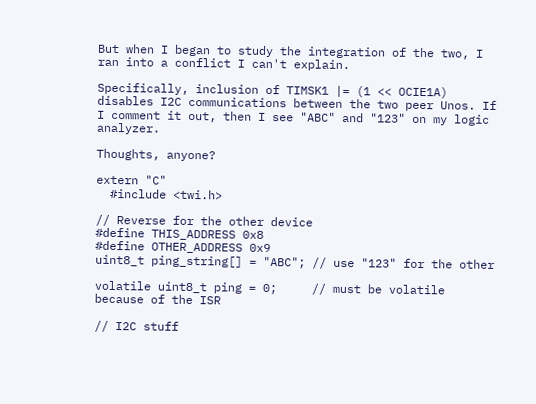But when I began to study the integration of the two, I ran into a conflict I can't explain.

Specifically, inclusion of TIMSK1 |= (1 << OCIE1A) disables I2C communications between the two peer Unos. If I comment it out, then I see "ABC" and "123" on my logic analyzer.

Thoughts, anyone?

extern "C"
  #include <twi.h>

// Reverse for the other device
#define THIS_ADDRESS 0x8
#define OTHER_ADDRESS 0x9
uint8_t ping_string[] = "ABC"; // use "123" for the other

volatile uint8_t ping = 0;     // must be volatile because of the ISR

// I2C stuff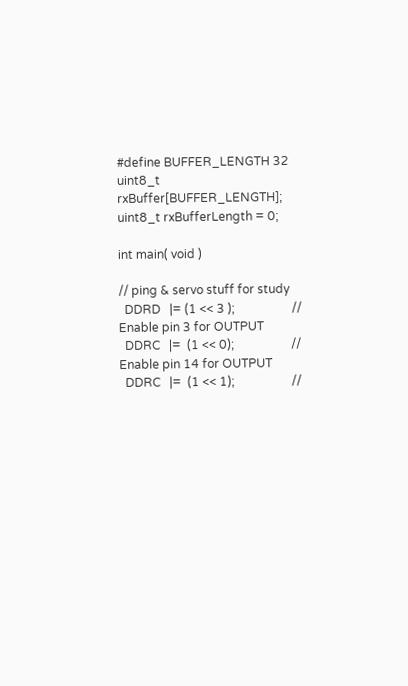#define BUFFER_LENGTH 32
uint8_t rxBuffer[BUFFER_LENGTH];
uint8_t rxBufferLength = 0;

int main( void )

// ping & servo stuff for study
  DDRD   |= (1 << 3 );                   // Enable pin 3 for OUTPUT
  DDRC   |=  (1 << 0);                   // Enable pin 14 for OUTPUT
  DDRC   |=  (1 << 1);                   //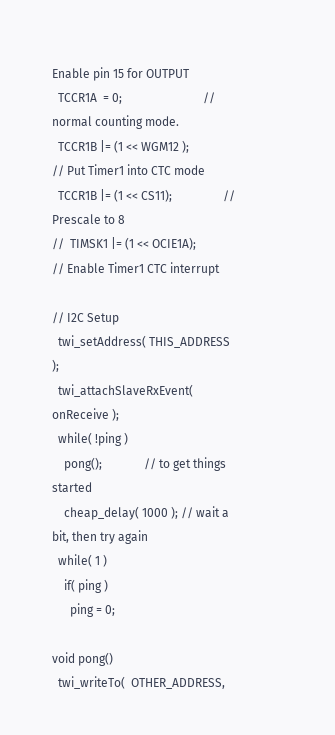Enable pin 15 for OUTPUT
  TCCR1A  = 0;                           // normal counting mode.
  TCCR1B |= (1 << WGM12 );               // Put Timer1 into CTC mode
  TCCR1B |= (1 << CS11);                 // Prescale to 8
//  TIMSK1 |= (1 << OCIE1A);             // Enable Timer1 CTC interrupt

// I2C Setup
  twi_setAddress( THIS_ADDRESS );
  twi_attachSlaveRxEvent( onReceive );
  while( !ping )
    pong();              // to get things started
    cheap_delay( 1000 ); // wait a bit, then try again
  while( 1 )
    if( ping )
      ping = 0;

void pong()
  twi_writeTo(  OTHER_ADDRESS,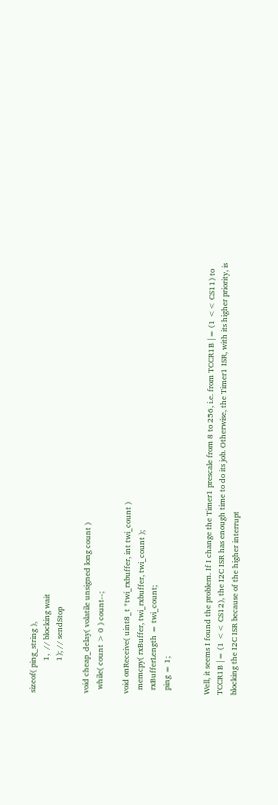sizeof( ping_string ),
                1,  // blocking wait
                1); // sendStop

void cheap_delay( volatile unsigned long count )
  while( count > 0 ) count--;

void onReceive( uint8_t *twi_rxbuffer, int twi_count )
  memcpy( rxBuffer, twi_rxbuffer, twi_count );
  rxBufferLength = twi_count;
  ping = 1;


Well, it seems I found the problem. If I change the Timer1 prescale from 8 to 256, i.e. from TCCR1B |= (1 << CS11) to TCCR1B |= (1 << CS12), the I2C ISR has enough time to do its job. Otherwise, the Timer1 ISR, with its higher priority, is blocking the I2C ISR because of the higher interrupt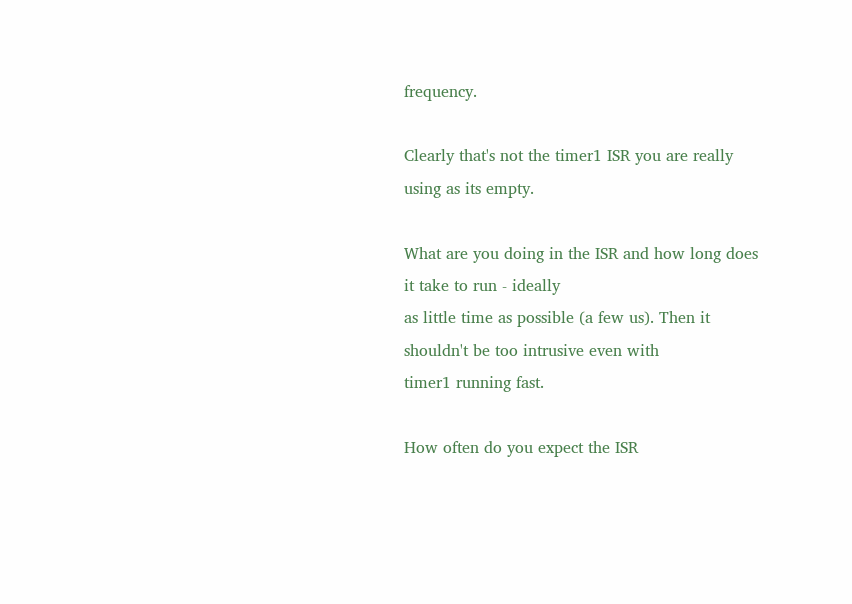frequency.

Clearly that's not the timer1 ISR you are really using as its empty.

What are you doing in the ISR and how long does it take to run - ideally
as little time as possible (a few us). Then it shouldn't be too intrusive even with
timer1 running fast.

How often do you expect the ISR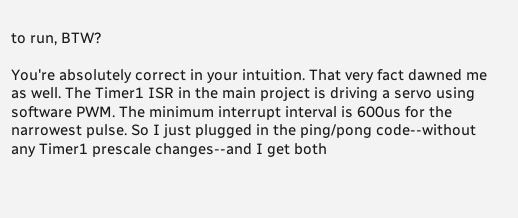to run, BTW?

You're absolutely correct in your intuition. That very fact dawned me as well. The Timer1 ISR in the main project is driving a servo using software PWM. The minimum interrupt interval is 600us for the narrowest pulse. So I just plugged in the ping/pong code--without any Timer1 prescale changes--and I get both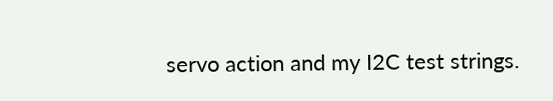servo action and my I2C test strings.